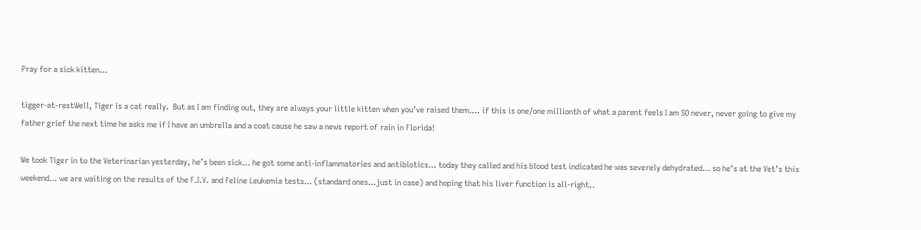Pray for a sick kitten…

tigger-at-restWell, Tiger is a cat really.  But as I am finding out, they are always your little kitten when you’ve raised them…. if this is one/one millionth of what a parent feels I am SO never, never going to give my father grief the next time he asks me if I have an umbrella and a coat cause he saw a news report of rain in Florida!

We took Tiger in to the Veterinarian yesterday, he’s been sick… he got some anti-inflammatories and antibiotics… today they called and his blood test indicated he was severely dehydrated… so he’s at the Vet’s this weekend… we are waiting on the results of the F.I.V. and Feline Leukemia tests… (standard ones…just in case) and hoping that his liver function is all-right..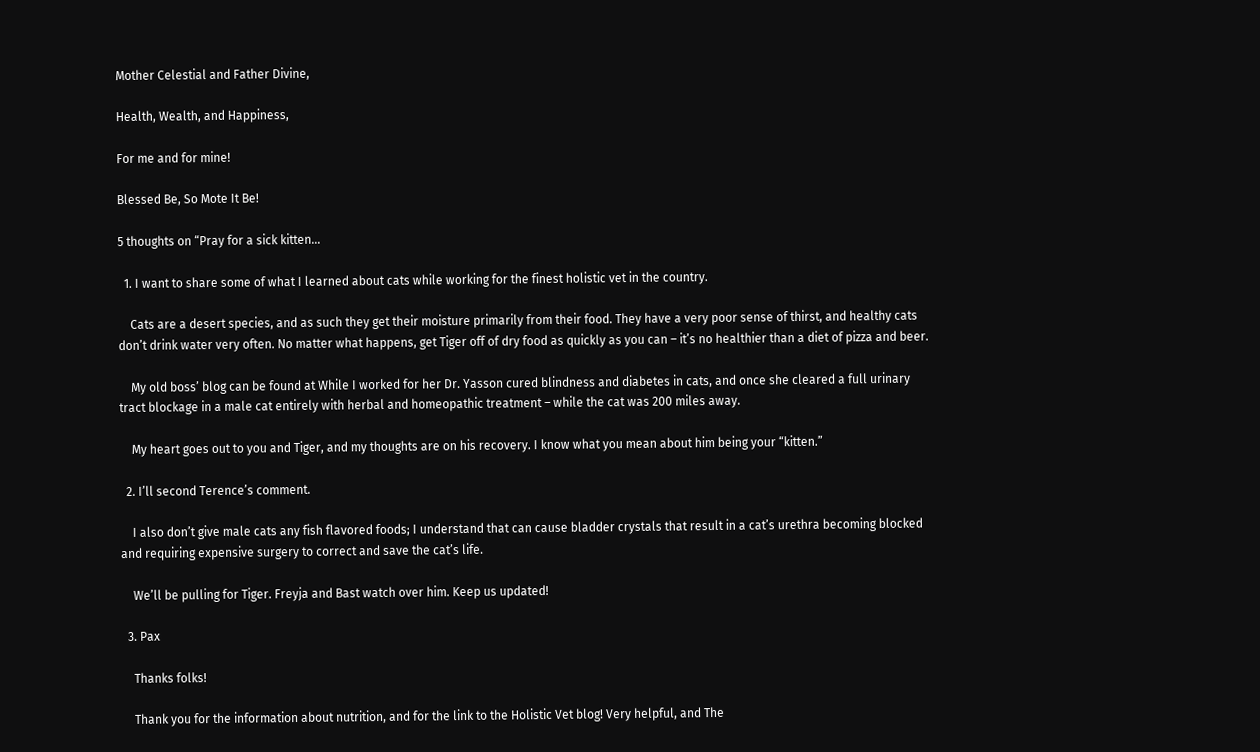Mother Celestial and Father Divine,

Health, Wealth, and Happiness,

For me and for mine!

Blessed Be, So Mote It Be!

5 thoughts on “Pray for a sick kitten…

  1. I want to share some of what I learned about cats while working for the finest holistic vet in the country.

    Cats are a desert species, and as such they get their moisture primarily from their food. They have a very poor sense of thirst, and healthy cats don’t drink water very often. No matter what happens, get Tiger off of dry food as quickly as you can – it’s no healthier than a diet of pizza and beer.

    My old boss’ blog can be found at While I worked for her Dr. Yasson cured blindness and diabetes in cats, and once she cleared a full urinary tract blockage in a male cat entirely with herbal and homeopathic treatment – while the cat was 200 miles away.

    My heart goes out to you and Tiger, and my thoughts are on his recovery. I know what you mean about him being your “kitten.”

  2. I’ll second Terence’s comment.

    I also don’t give male cats any fish flavored foods; I understand that can cause bladder crystals that result in a cat’s urethra becoming blocked and requiring expensive surgery to correct and save the cat’s life.

    We’ll be pulling for Tiger. Freyja and Bast watch over him. Keep us updated!

  3. Pax

    Thanks folks!

    Thank you for the information about nutrition, and for the link to the Holistic Vet blog! Very helpful, and The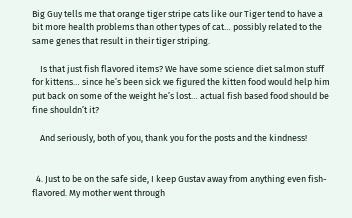Big Guy tells me that orange tiger stripe cats like our Tiger tend to have a bit more health problems than other types of cat… possibly related to the same genes that result in their tiger striping.

    Is that just fish flavored items? We have some science diet salmon stuff for kittens… since he’s been sick we figured the kitten food would help him put back on some of the weight he’s lost… actual fish based food should be fine shouldn’t it?

    And seriously, both of you, thank you for the posts and the kindness!


  4. Just to be on the safe side, I keep Gustav away from anything even fish-flavored. My mother went through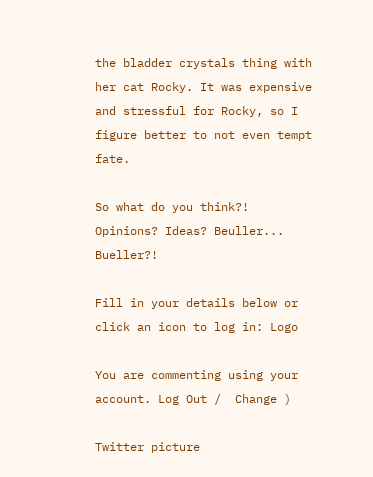the bladder crystals thing with her cat Rocky. It was expensive and stressful for Rocky, so I figure better to not even tempt fate.

So what do you think?! Opinions? Ideas? Beuller... Bueller?!

Fill in your details below or click an icon to log in: Logo

You are commenting using your account. Log Out /  Change )

Twitter picture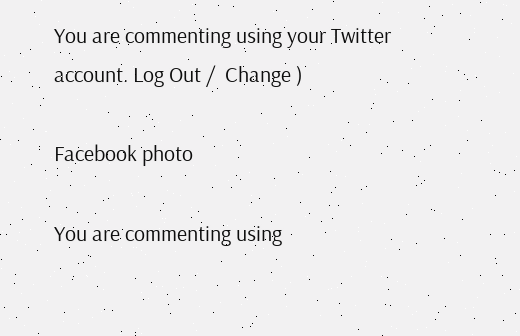You are commenting using your Twitter account. Log Out /  Change )

Facebook photo

You are commenting using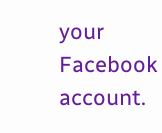your Facebook account.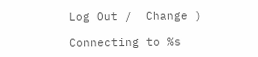Log Out /  Change )

Connecting to %s